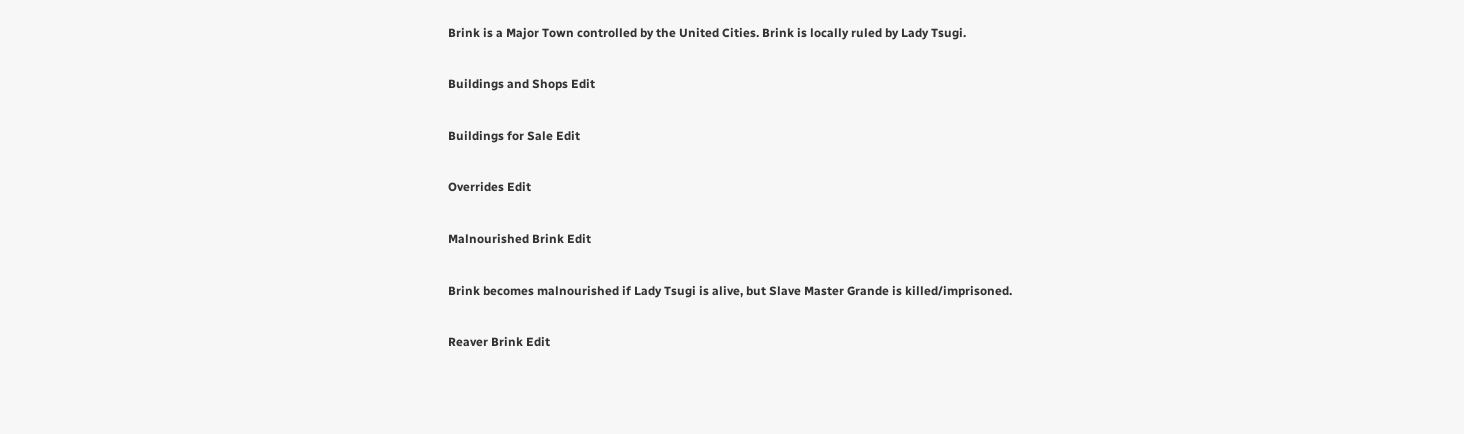Brink is a Major Town controlled by the United Cities. Brink is locally ruled by Lady Tsugi.

Buildings and Shops Edit

Buildings for Sale Edit

Overrides Edit

Malnourished Brink Edit

Brink becomes malnourished if Lady Tsugi is alive, but Slave Master Grande is killed/imprisoned.

Reaver Brink Edit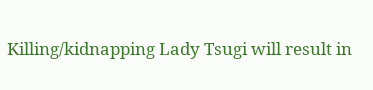Killing/kidnapping Lady Tsugi will result in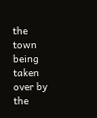the town being taken over by the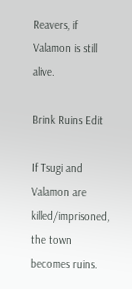Reavers, if Valamon is still alive.

Brink Ruins Edit

If Tsugi and Valamon are killed/imprisoned, the town becomes ruins.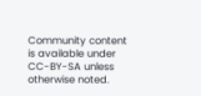Community content is available under CC-BY-SA unless otherwise noted.